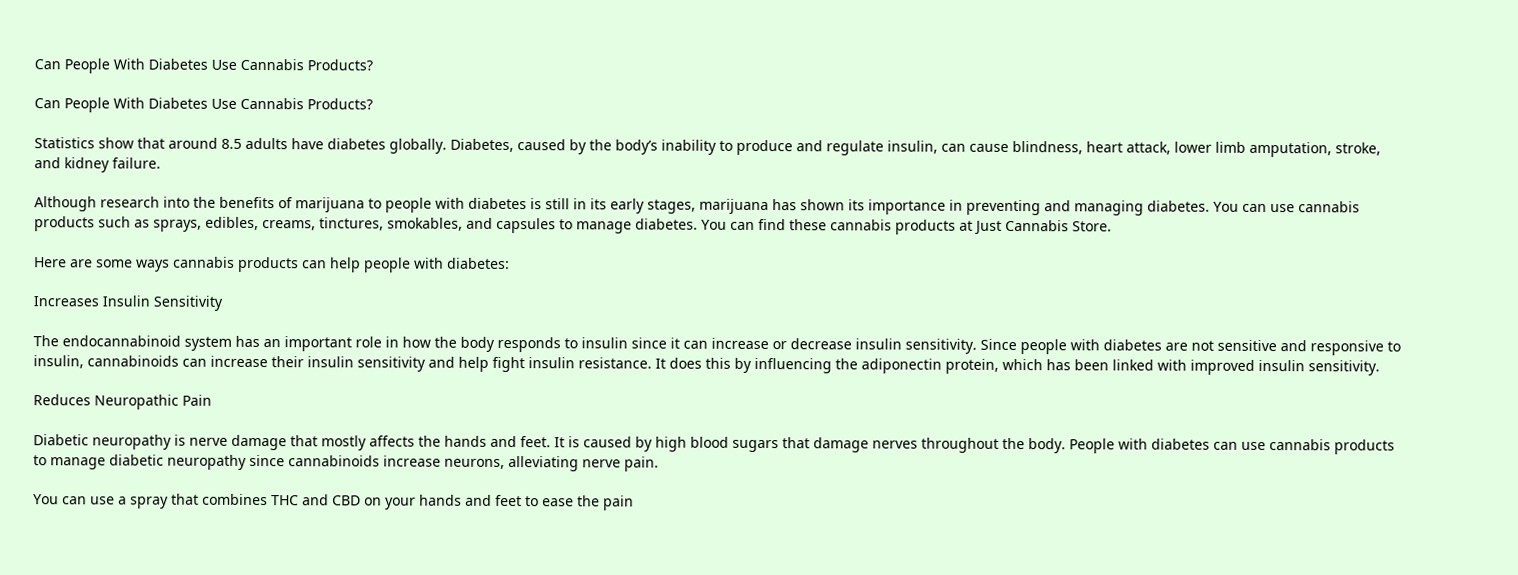Can People With Diabetes Use Cannabis Products?

Can People With Diabetes Use Cannabis Products?

Statistics show that around 8.5 adults have diabetes globally. Diabetes, caused by the body’s inability to produce and regulate insulin, can cause blindness, heart attack, lower limb amputation, stroke, and kidney failure.

Although research into the benefits of marijuana to people with diabetes is still in its early stages, marijuana has shown its importance in preventing and managing diabetes. You can use cannabis products such as sprays, edibles, creams, tinctures, smokables, and capsules to manage diabetes. You can find these cannabis products at Just Cannabis Store.

Here are some ways cannabis products can help people with diabetes:

Increases Insulin Sensitivity

The endocannabinoid system has an important role in how the body responds to insulin since it can increase or decrease insulin sensitivity. Since people with diabetes are not sensitive and responsive to insulin, cannabinoids can increase their insulin sensitivity and help fight insulin resistance. It does this by influencing the adiponectin protein, which has been linked with improved insulin sensitivity.

Reduces Neuropathic Pain

Diabetic neuropathy is nerve damage that mostly affects the hands and feet. It is caused by high blood sugars that damage nerves throughout the body. People with diabetes can use cannabis products to manage diabetic neuropathy since cannabinoids increase neurons, alleviating nerve pain.

You can use a spray that combines THC and CBD on your hands and feet to ease the pain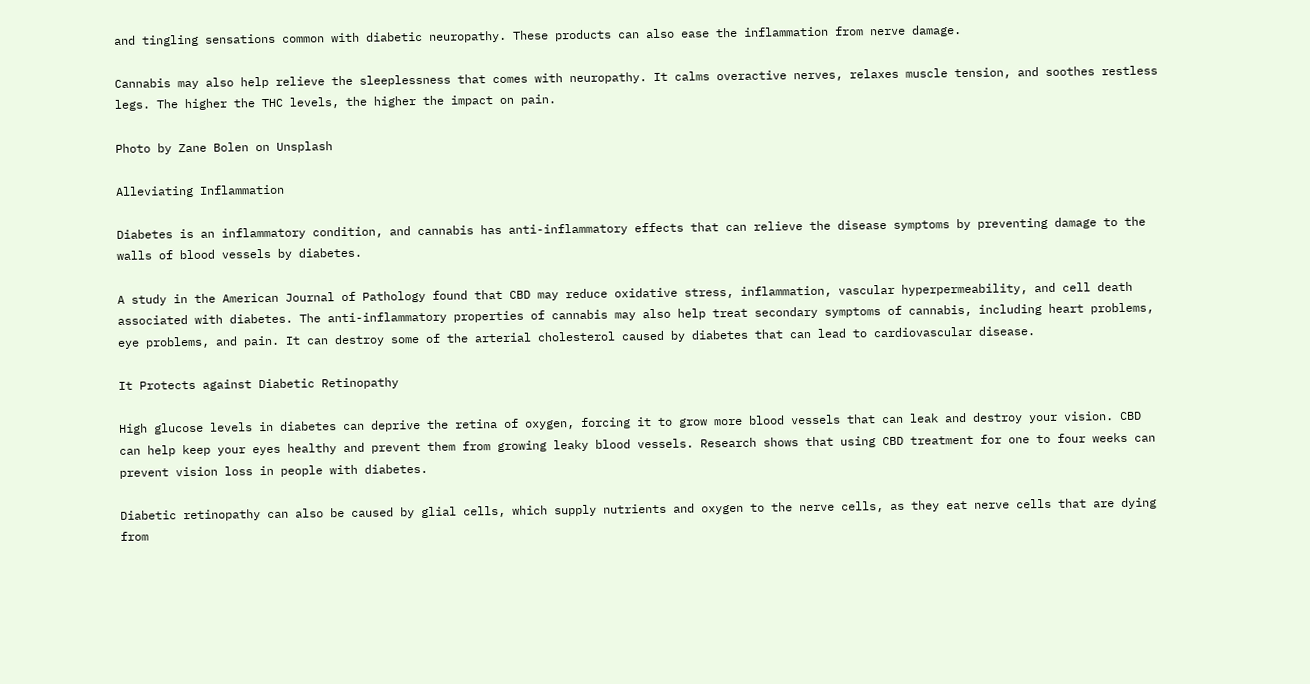and tingling sensations common with diabetic neuropathy. These products can also ease the inflammation from nerve damage.

Cannabis may also help relieve the sleeplessness that comes with neuropathy. It calms overactive nerves, relaxes muscle tension, and soothes restless legs. The higher the THC levels, the higher the impact on pain.

Photo by Zane Bolen on Unsplash

Alleviating Inflammation

Diabetes is an inflammatory condition, and cannabis has anti-inflammatory effects that can relieve the disease symptoms by preventing damage to the walls of blood vessels by diabetes.

A study in the American Journal of Pathology found that CBD may reduce oxidative stress, inflammation, vascular hyperpermeability, and cell death associated with diabetes. The anti-inflammatory properties of cannabis may also help treat secondary symptoms of cannabis, including heart problems, eye problems, and pain. It can destroy some of the arterial cholesterol caused by diabetes that can lead to cardiovascular disease.

It Protects against Diabetic Retinopathy

High glucose levels in diabetes can deprive the retina of oxygen, forcing it to grow more blood vessels that can leak and destroy your vision. CBD can help keep your eyes healthy and prevent them from growing leaky blood vessels. Research shows that using CBD treatment for one to four weeks can prevent vision loss in people with diabetes.

Diabetic retinopathy can also be caused by glial cells, which supply nutrients and oxygen to the nerve cells, as they eat nerve cells that are dying from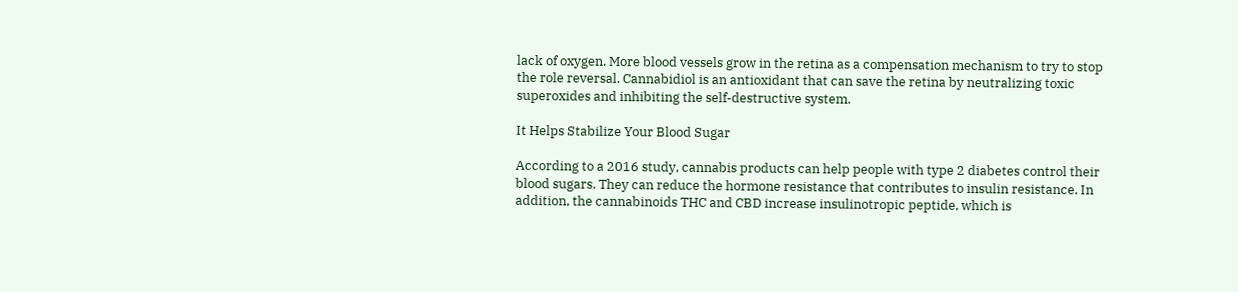lack of oxygen. More blood vessels grow in the retina as a compensation mechanism to try to stop the role reversal. Cannabidiol is an antioxidant that can save the retina by neutralizing toxic superoxides and inhibiting the self-destructive system.

It Helps Stabilize Your Blood Sugar

According to a 2016 study, cannabis products can help people with type 2 diabetes control their blood sugars. They can reduce the hormone resistance that contributes to insulin resistance. In addition, the cannabinoids THC and CBD increase insulinotropic peptide, which is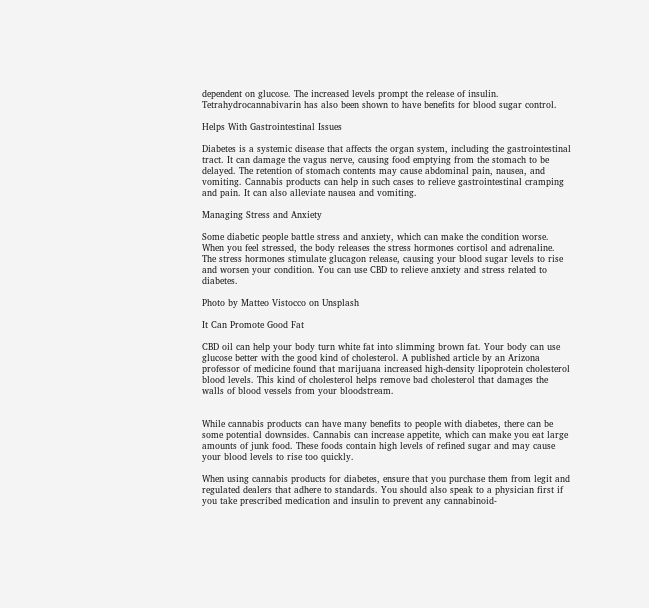dependent on glucose. The increased levels prompt the release of insulin. Tetrahydrocannabivarin has also been shown to have benefits for blood sugar control.

Helps With Gastrointestinal Issues

Diabetes is a systemic disease that affects the organ system, including the gastrointestinal tract. It can damage the vagus nerve, causing food emptying from the stomach to be delayed. The retention of stomach contents may cause abdominal pain, nausea, and vomiting. Cannabis products can help in such cases to relieve gastrointestinal cramping and pain. It can also alleviate nausea and vomiting.

Managing Stress and Anxiety

Some diabetic people battle stress and anxiety, which can make the condition worse. When you feel stressed, the body releases the stress hormones cortisol and adrenaline. The stress hormones stimulate glucagon release, causing your blood sugar levels to rise and worsen your condition. You can use CBD to relieve anxiety and stress related to diabetes.

Photo by Matteo Vistocco on Unsplash

It Can Promote Good Fat

CBD oil can help your body turn white fat into slimming brown fat. Your body can use glucose better with the good kind of cholesterol. A published article by an Arizona professor of medicine found that marijuana increased high-density lipoprotein cholesterol blood levels. This kind of cholesterol helps remove bad cholesterol that damages the walls of blood vessels from your bloodstream.


While cannabis products can have many benefits to people with diabetes, there can be some potential downsides. Cannabis can increase appetite, which can make you eat large amounts of junk food. These foods contain high levels of refined sugar and may cause your blood levels to rise too quickly.

When using cannabis products for diabetes, ensure that you purchase them from legit and regulated dealers that adhere to standards. You should also speak to a physician first if you take prescribed medication and insulin to prevent any cannabinoid-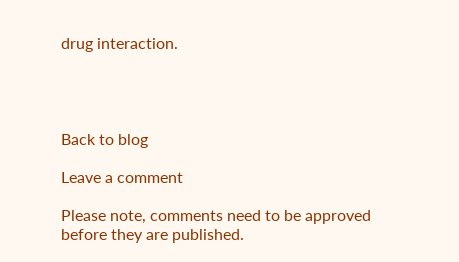drug interaction.




Back to blog

Leave a comment

Please note, comments need to be approved before they are published.